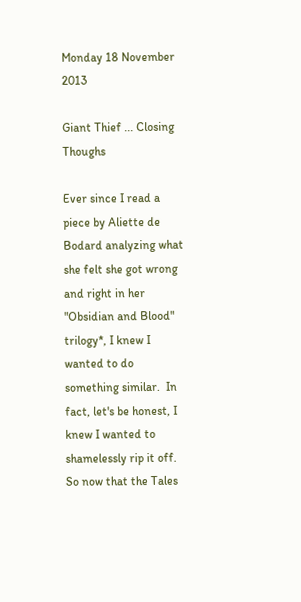Monday 18 November 2013

Giant Thief ... Closing Thoughs

Ever since I read a piece by Aliette de Bodard analyzing what she felt she got wrong and right in her "Obsidian and Blood" trilogy*, I knew I wanted to do something similar.  In fact, let's be honest, I knew I wanted to shamelessly rip it off.  So now that the Tales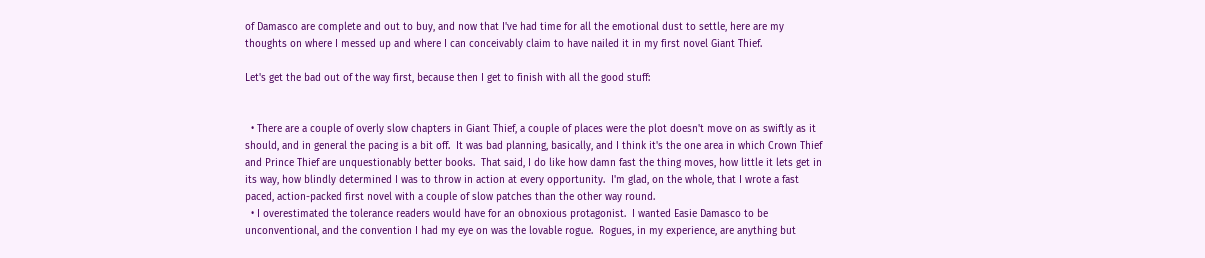of Damasco are complete and out to buy, and now that I've had time for all the emotional dust to settle, here are my thoughts on where I messed up and where I can conceivably claim to have nailed it in my first novel Giant Thief.

Let's get the bad out of the way first, because then I get to finish with all the good stuff:


  • There are a couple of overly slow chapters in Giant Thief, a couple of places were the plot doesn't move on as swiftly as it should, and in general the pacing is a bit off.  It was bad planning, basically, and I think it's the one area in which Crown Thief and Prince Thief are unquestionably better books.  That said, I do like how damn fast the thing moves, how little it lets get in its way, how blindly determined I was to throw in action at every opportunity.  I'm glad, on the whole, that I wrote a fast paced, action-packed first novel with a couple of slow patches than the other way round.
  • I overestimated the tolerance readers would have for an obnoxious protagonist.  I wanted Easie Damasco to be unconventional, and the convention I had my eye on was the lovable rogue.  Rogues, in my experience, are anything but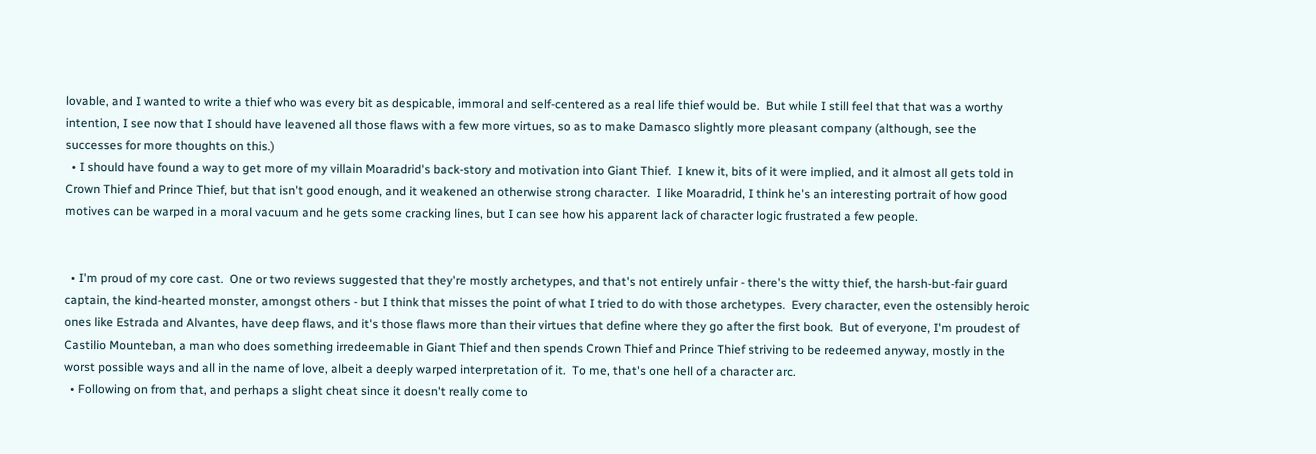lovable, and I wanted to write a thief who was every bit as despicable, immoral and self-centered as a real life thief would be.  But while I still feel that that was a worthy intention, I see now that I should have leavened all those flaws with a few more virtues, so as to make Damasco slightly more pleasant company (although, see the successes for more thoughts on this.)
  • I should have found a way to get more of my villain Moaradrid's back-story and motivation into Giant Thief.  I knew it, bits of it were implied, and it almost all gets told in Crown Thief and Prince Thief, but that isn't good enough, and it weakened an otherwise strong character.  I like Moaradrid, I think he's an interesting portrait of how good motives can be warped in a moral vacuum and he gets some cracking lines, but I can see how his apparent lack of character logic frustrated a few people.


  • I'm proud of my core cast.  One or two reviews suggested that they're mostly archetypes, and that's not entirely unfair - there's the witty thief, the harsh-but-fair guard captain, the kind-hearted monster, amongst others - but I think that misses the point of what I tried to do with those archetypes.  Every character, even the ostensibly heroic ones like Estrada and Alvantes, have deep flaws, and it's those flaws more than their virtues that define where they go after the first book.  But of everyone, I'm proudest of Castilio Mounteban, a man who does something irredeemable in Giant Thief and then spends Crown Thief and Prince Thief striving to be redeemed anyway, mostly in the worst possible ways and all in the name of love, albeit a deeply warped interpretation of it.  To me, that's one hell of a character arc.
  • Following on from that, and perhaps a slight cheat since it doesn't really come to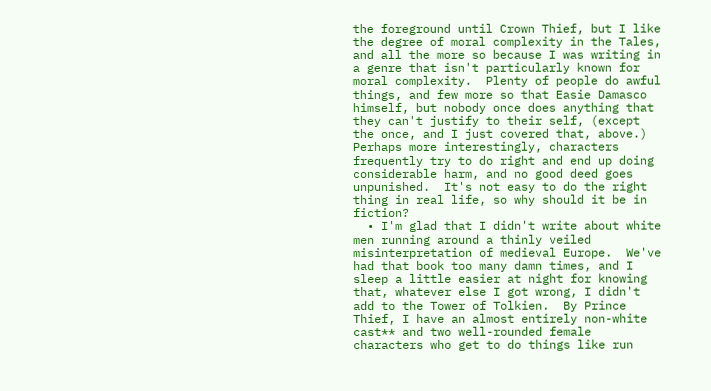the foreground until Crown Thief, but I like the degree of moral complexity in the Tales, and all the more so because I was writing in a genre that isn't particularly known for moral complexity.  Plenty of people do awful things, and few more so that Easie Damasco himself, but nobody once does anything that they can't justify to their self, (except the once, and I just covered that, above.)  Perhaps more interestingly, characters frequently try to do right and end up doing considerable harm, and no good deed goes unpunished.  It's not easy to do the right thing in real life, so why should it be in fiction?
  • I'm glad that I didn't write about white men running around a thinly veiled misinterpretation of medieval Europe.  We've had that book too many damn times, and I sleep a little easier at night for knowing that, whatever else I got wrong, I didn't add to the Tower of Tolkien.  By Prince Thief, I have an almost entirely non-white cast** and two well-rounded female characters who get to do things like run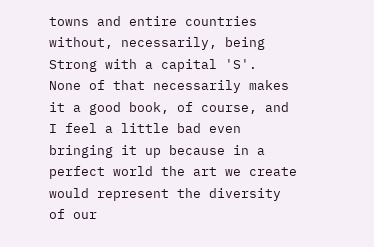towns and entire countries without, necessarily, being Strong with a capital 'S'.  None of that necessarily makes it a good book, of course, and I feel a little bad even bringing it up because in a perfect world the art we create would represent the diversity of our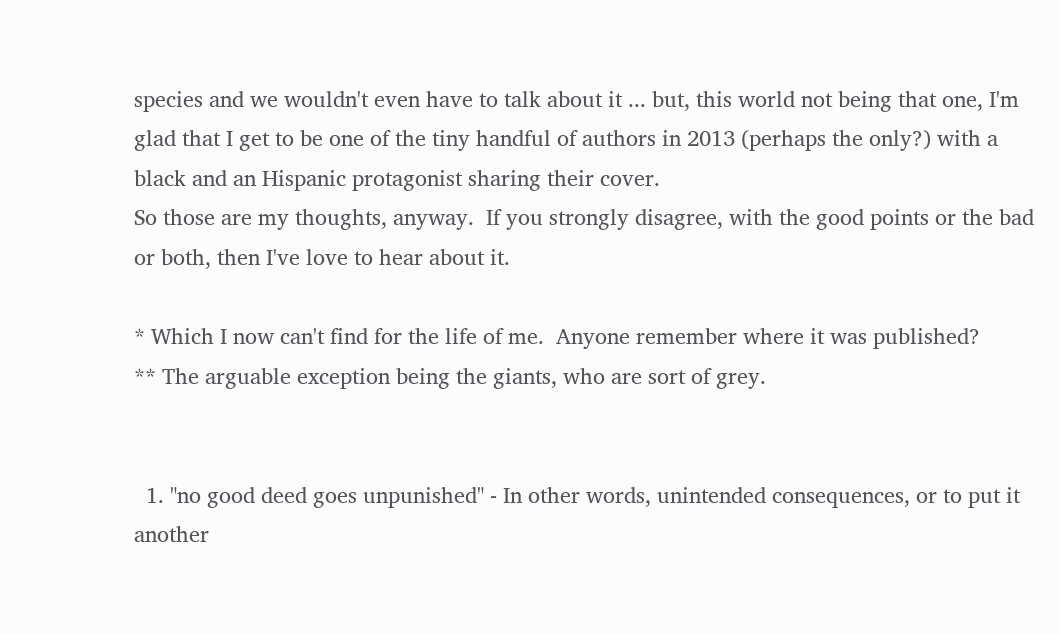species and we wouldn't even have to talk about it ... but, this world not being that one, I'm glad that I get to be one of the tiny handful of authors in 2013 (perhaps the only?) with a black and an Hispanic protagonist sharing their cover.
So those are my thoughts, anyway.  If you strongly disagree, with the good points or the bad or both, then I've love to hear about it.

* Which I now can't find for the life of me.  Anyone remember where it was published?
** The arguable exception being the giants, who are sort of grey.


  1. "no good deed goes unpunished" - In other words, unintended consequences, or to put it another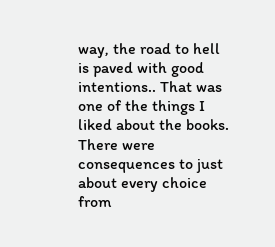way, the road to hell is paved with good intentions.. That was one of the things I liked about the books. There were consequences to just about every choice from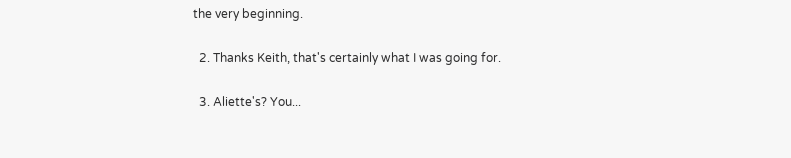the very beginning.

  2. Thanks Keith, that's certainly what I was going for.

  3. Aliette's? You...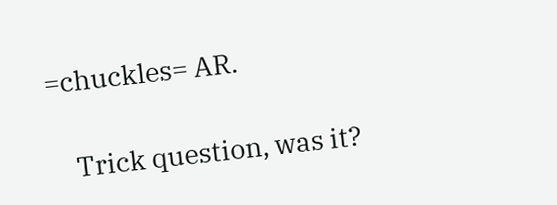=chuckles= AR.

    Trick question, was it?